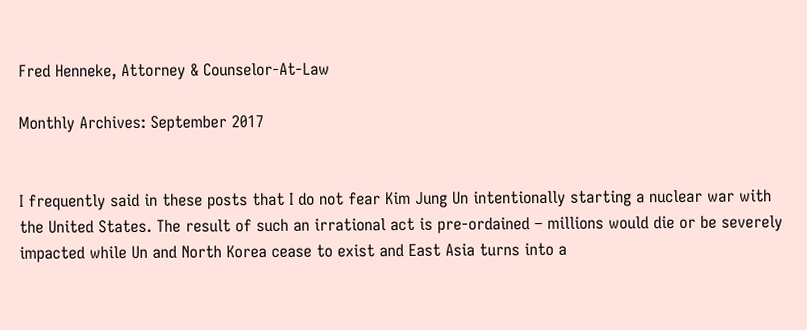Fred Henneke, Attorney & Counselor-At-Law

Monthly Archives: September 2017


I frequently said in these posts that I do not fear Kim Jung Un intentionally starting a nuclear war with the United States. The result of such an irrational act is pre-ordained – millions would die or be severely impacted while Un and North Korea cease to exist and East Asia turns into a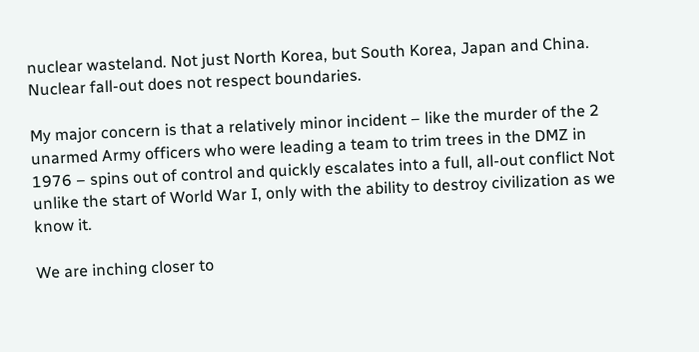nuclear wasteland. Not just North Korea, but South Korea, Japan and China. Nuclear fall-out does not respect boundaries.

My major concern is that a relatively minor incident – like the murder of the 2 unarmed Army officers who were leading a team to trim trees in the DMZ in 1976 – spins out of control and quickly escalates into a full, all-out conflict Not unlike the start of World War I, only with the ability to destroy civilization as we know it.

We are inching closer to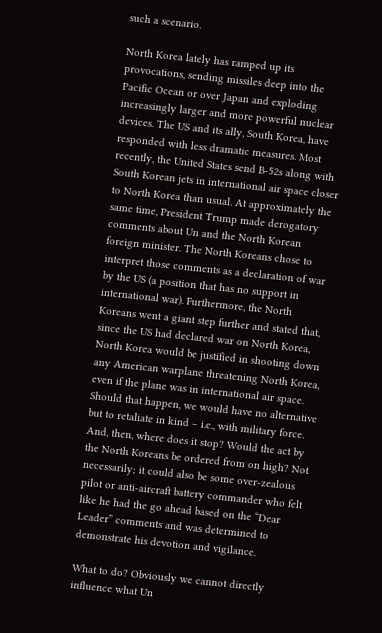such a scenario.

North Korea lately has ramped up its provocations, sending missiles deep into the Pacific Ocean or over Japan and exploding increasingly larger and more powerful nuclear devices. The US and its ally, South Korea, have responded with less dramatic measures. Most recently, the United States send B-52s along with South Korean jets in international air space closer to North Korea than usual. At approximately the same time, President Trump made derogatory comments about Un and the North Korean foreign minister. The North Koreans chose to interpret those comments as a declaration of war by the US (a position that has no support in international war). Furthermore, the North Koreans went a giant step further and stated that, since the US had declared war on North Korea, North Korea would be justified in shooting down any American warplane threatening North Korea, even if the plane was in international air space. Should that happen, we would have no alternative but to retaliate in kind – i.e., with military force. And, then, where does it stop? Would the act by the North Koreans be ordered from on high? Not necessarily; it could also be some over-zealous pilot or anti-aircraft battery commander who felt like he had the go ahead based on the “Dear Leader” comments and was determined to demonstrate his devotion and vigilance.

What to do? Obviously we cannot directly influence what Un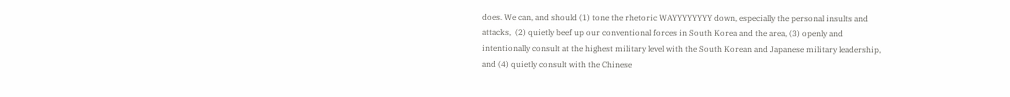does. We can, and should (1) tone the rhetoric WAYYYYYYYY down, especially the personal insults and attacks,  (2) quietly beef up our conventional forces in South Korea and the area, (3) openly and intentionally consult at the highest military level with the South Korean and Japanese military leadership, and (4) quietly consult with the Chinese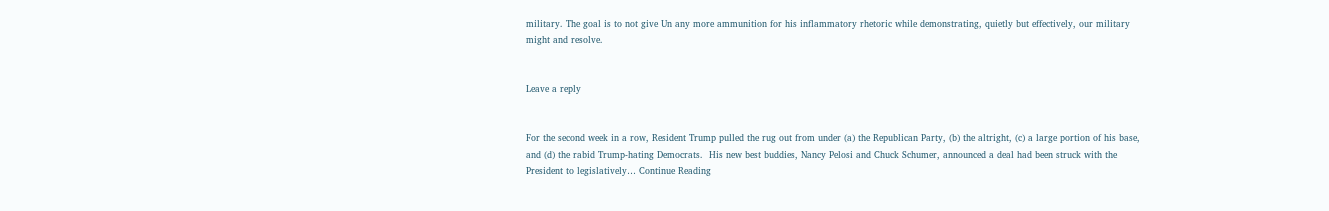military. The goal is to not give Un any more ammunition for his inflammatory rhetoric while demonstrating, quietly but effectively, our military might and resolve.


Leave a reply


For the second week in a row, Resident Trump pulled the rug out from under (a) the Republican Party, (b) the altright, (c) a large portion of his base, and (d) the rabid Trump-hating Democrats.  His new best buddies, Nancy Pelosi and Chuck Schumer, announced a deal had been struck with the President to legislatively… Continue Reading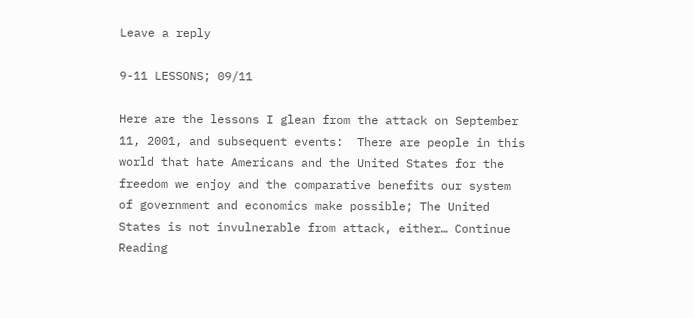Leave a reply

9-11 LESSONS; 09/11

Here are the lessons I glean from the attack on September 11, 2001, and subsequent events:  There are people in this world that hate Americans and the United States for the freedom we enjoy and the comparative benefits our system of government and economics make possible; The United States is not invulnerable from attack, either… Continue Reading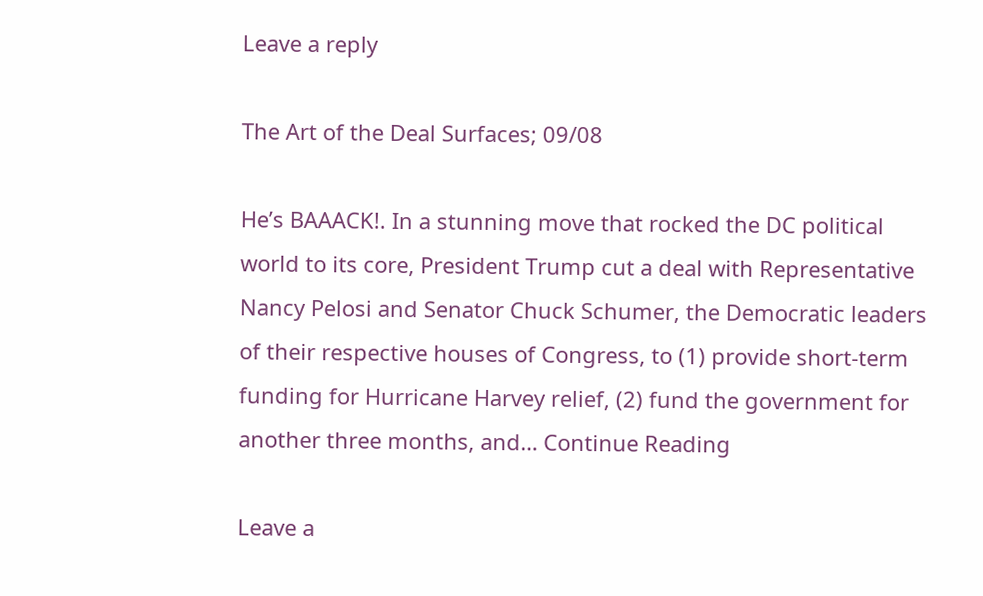Leave a reply

The Art of the Deal Surfaces; 09/08

He’s BAAACK!. In a stunning move that rocked the DC political world to its core, President Trump cut a deal with Representative Nancy Pelosi and Senator Chuck Schumer, the Democratic leaders of their respective houses of Congress, to (1) provide short-term funding for Hurricane Harvey relief, (2) fund the government for another three months, and… Continue Reading

Leave a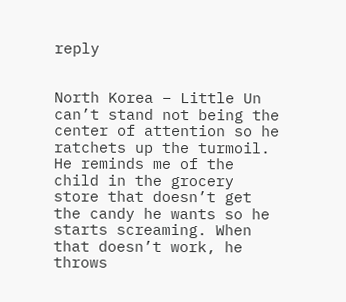reply


North Korea – Little Un can’t stand not being the center of attention so he ratchets up the turmoil. He reminds me of the child in the grocery store that doesn’t get the candy he wants so he starts screaming. When that doesn’t work, he throws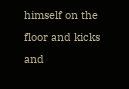himself on the floor and kicks and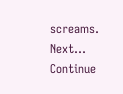screams. Next… Continue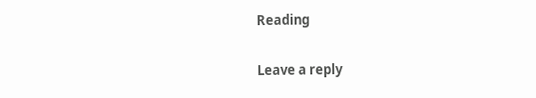Reading

Leave a reply